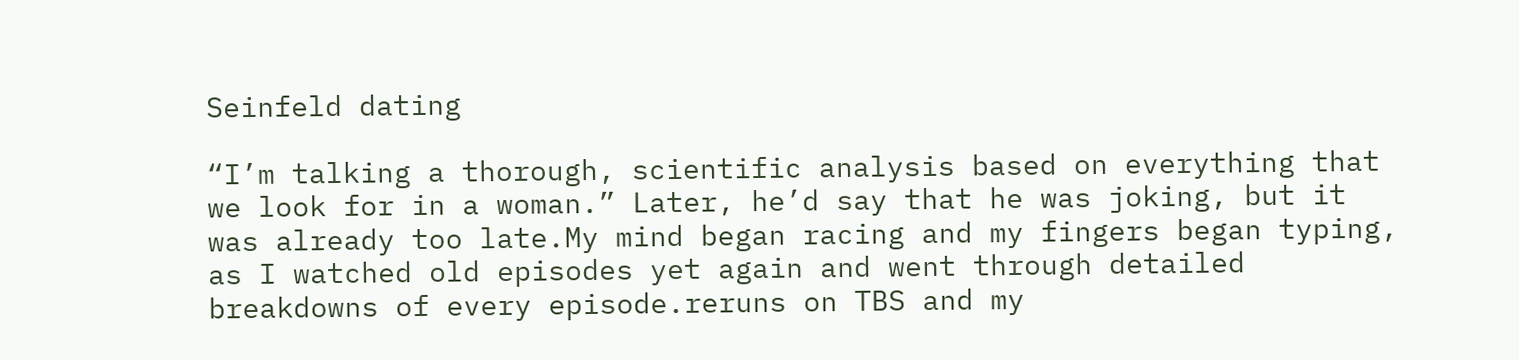Seinfeld dating

“I’m talking a thorough, scientific analysis based on everything that we look for in a woman.” Later, he’d say that he was joking, but it was already too late.My mind began racing and my fingers began typing, as I watched old episodes yet again and went through detailed breakdowns of every episode.reruns on TBS and my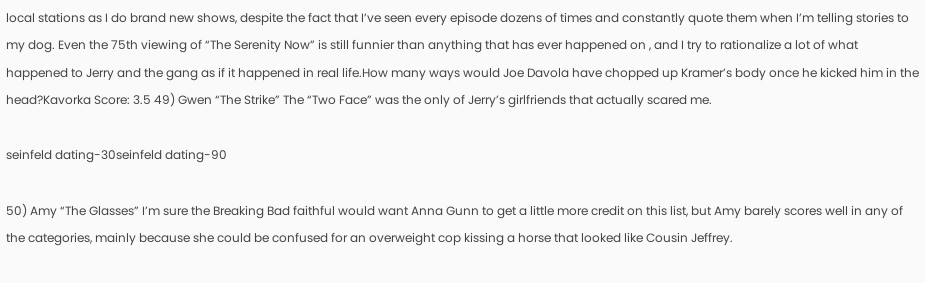local stations as I do brand new shows, despite the fact that I’ve seen every episode dozens of times and constantly quote them when I’m telling stories to my dog. Even the 75th viewing of “The Serenity Now” is still funnier than anything that has ever happened on , and I try to rationalize a lot of what happened to Jerry and the gang as if it happened in real life.How many ways would Joe Davola have chopped up Kramer’s body once he kicked him in the head?Kavorka Score: 3.5 49) Gwen “The Strike” The “Two Face” was the only of Jerry’s girlfriends that actually scared me.

seinfeld dating-30seinfeld dating-90

50) Amy “The Glasses” I’m sure the Breaking Bad faithful would want Anna Gunn to get a little more credit on this list, but Amy barely scores well in any of the categories, mainly because she could be confused for an overweight cop kissing a horse that looked like Cousin Jeffrey.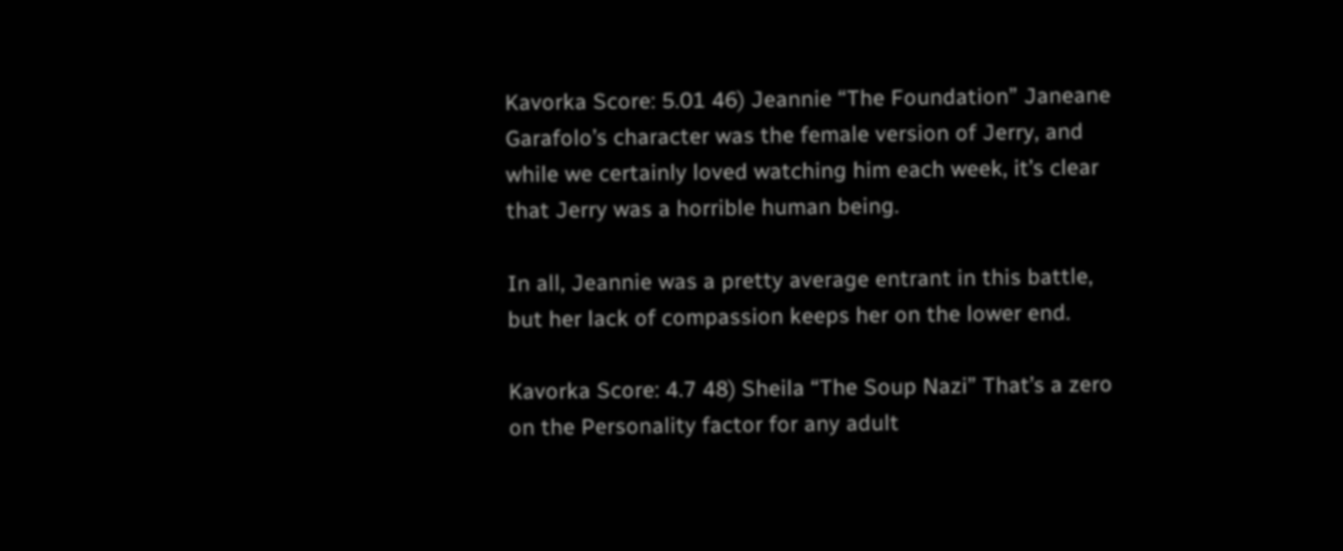Kavorka Score: 5.01 46) Jeannie “The Foundation” Janeane Garafolo’s character was the female version of Jerry, and while we certainly loved watching him each week, it’s clear that Jerry was a horrible human being.

In all, Jeannie was a pretty average entrant in this battle, but her lack of compassion keeps her on the lower end.

Kavorka Score: 4.7 48) Sheila “The Soup Nazi” That’s a zero on the Personality factor for any adult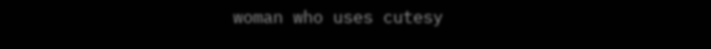woman who uses cutesy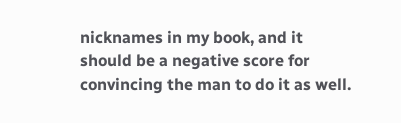nicknames in my book, and it should be a negative score for convincing the man to do it as well.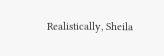Realistically, Sheila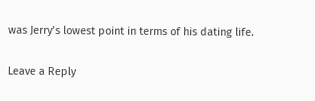was Jerry’s lowest point in terms of his dating life.

Leave a Reply